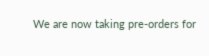We are now taking pre-orders for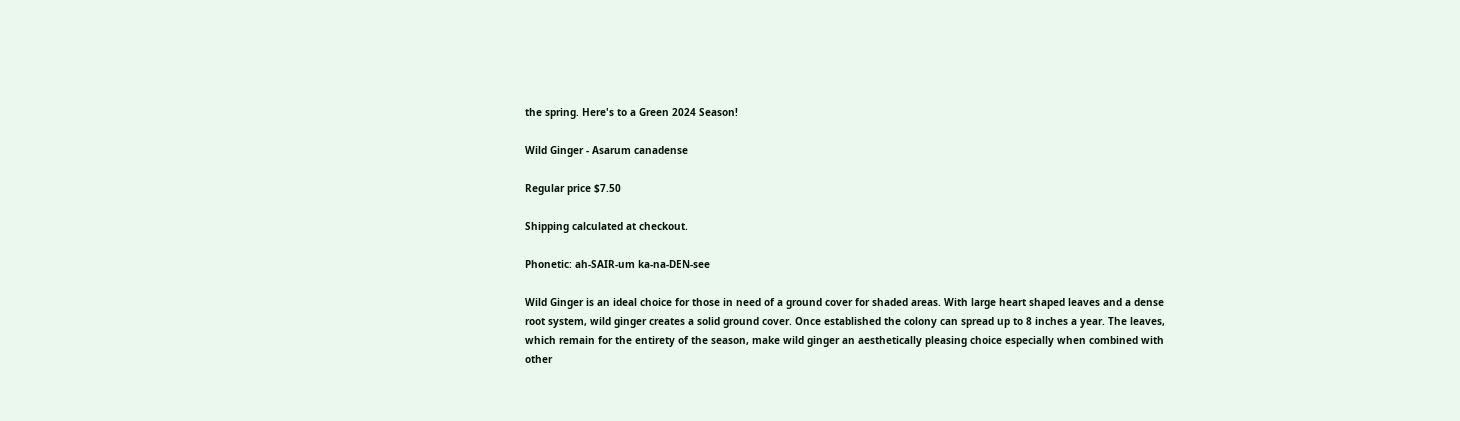the spring. Here's to a Green 2024 Season!

Wild Ginger - Asarum canadense

Regular price $7.50

Shipping calculated at checkout.

Phonetic: ah-SAIR-um ka-na-DEN-see

Wild Ginger is an ideal choice for those in need of a ground cover for shaded areas. With large heart shaped leaves and a dense root system, wild ginger creates a solid ground cover. Once established the colony can spread up to 8 inches a year. The leaves, which remain for the entirety of the season, make wild ginger an aesthetically pleasing choice especially when combined with other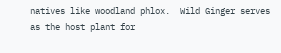natives like woodland phlox.  Wild Ginger serves as the host plant for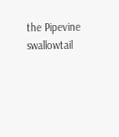the Pipevine swallowtail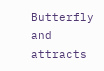Butterfly and attracts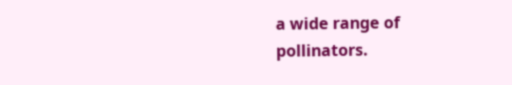a wide range of pollinators.